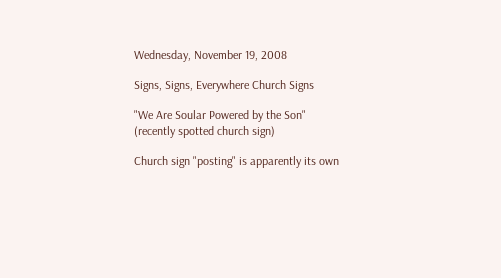Wednesday, November 19, 2008

Signs, Signs, Everywhere Church Signs

"We Are Soular Powered by the Son"
(recently spotted church sign)

Church sign "posting" is apparently its own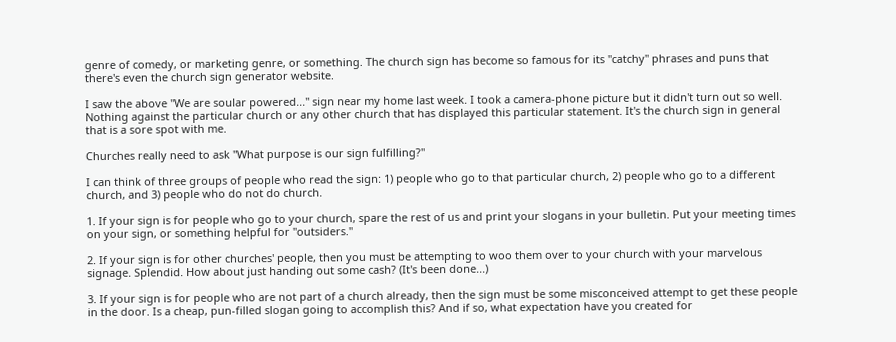genre of comedy, or marketing genre, or something. The church sign has become so famous for its "catchy" phrases and puns that there's even the church sign generator website.

I saw the above "We are soular powered..." sign near my home last week. I took a camera-phone picture but it didn't turn out so well. Nothing against the particular church or any other church that has displayed this particular statement. It's the church sign in general that is a sore spot with me.

Churches really need to ask "What purpose is our sign fulfilling?"

I can think of three groups of people who read the sign: 1) people who go to that particular church, 2) people who go to a different church, and 3) people who do not do church.

1. If your sign is for people who go to your church, spare the rest of us and print your slogans in your bulletin. Put your meeting times on your sign, or something helpful for "outsiders."

2. If your sign is for other churches' people, then you must be attempting to woo them over to your church with your marvelous signage. Splendid. How about just handing out some cash? (It's been done...)

3. If your sign is for people who are not part of a church already, then the sign must be some misconceived attempt to get these people in the door. Is a cheap, pun-filled slogan going to accomplish this? And if so, what expectation have you created for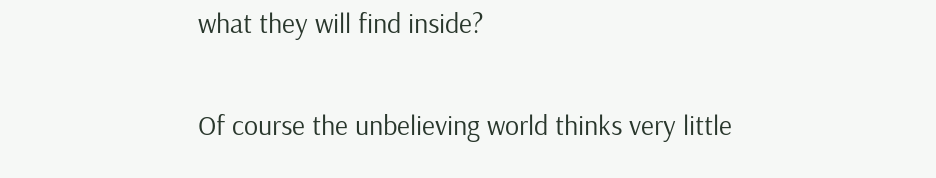what they will find inside?

Of course the unbelieving world thinks very little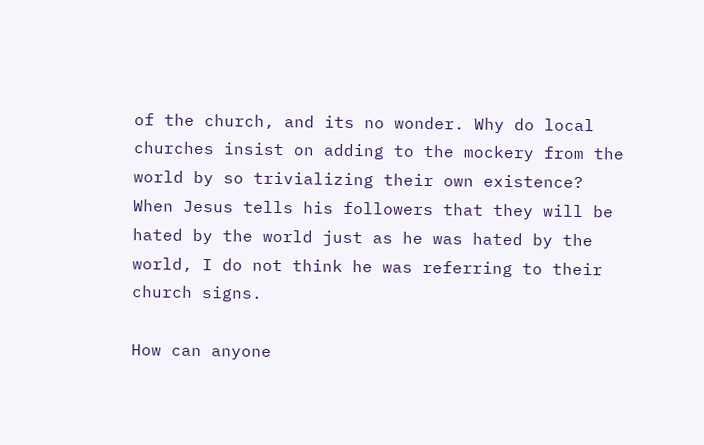of the church, and its no wonder. Why do local churches insist on adding to the mockery from the world by so trivializing their own existence? When Jesus tells his followers that they will be hated by the world just as he was hated by the world, I do not think he was referring to their church signs.

How can anyone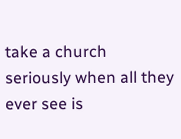take a church seriously when all they ever see is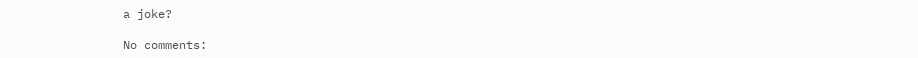a joke?

No comments: